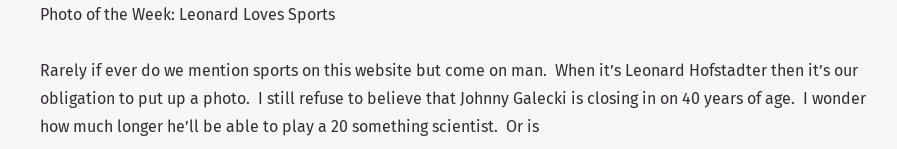Photo of the Week: Leonard Loves Sports

Rarely if ever do we mention sports on this website but come on man.  When it’s Leonard Hofstadter then it’s our obligation to put up a photo.  I still refuse to believe that Johnny Galecki is closing in on 40 years of age.  I wonder how much longer he’ll be able to play a 20 something scientist.  Or is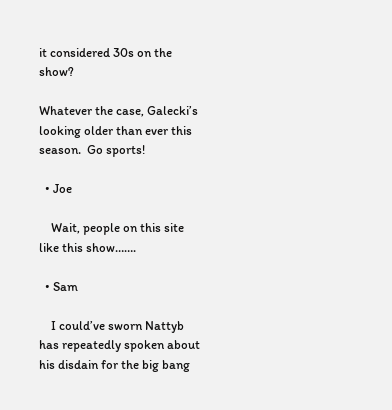it considered 30s on the show?

Whatever the case, Galecki’s looking older than ever this season.  Go sports!

  • Joe

    Wait, people on this site like this show…….

  • Sam

    I could’ve sworn Nattyb has repeatedly spoken about his disdain for the big bang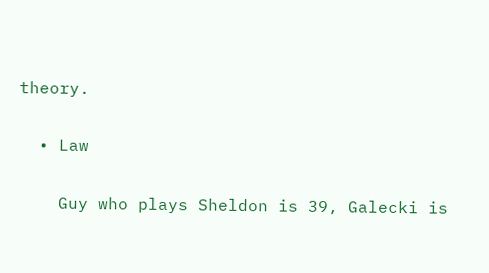theory.

  • Law

    Guy who plays Sheldon is 39, Galecki is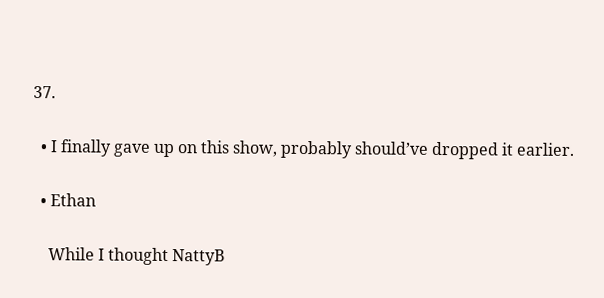37.

  • I finally gave up on this show, probably should’ve dropped it earlier.

  • Ethan

    While I thought NattyB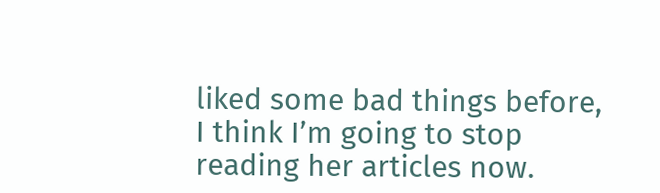liked some bad things before, I think I’m going to stop reading her articles now.